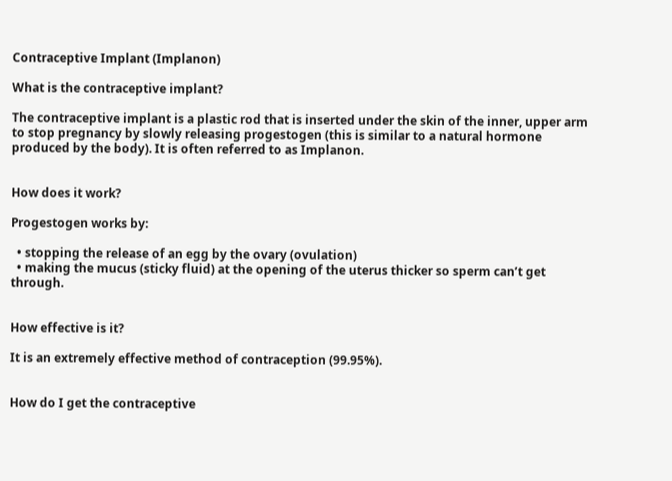Contraceptive Implant (Implanon)

What is the contraceptive implant?

The contraceptive implant is a plastic rod that is inserted under the skin of the inner, upper arm to stop pregnancy by slowly releasing progestogen (this is similar to a natural hormone produced by the body). It is often referred to as Implanon.


How does it work?

Progestogen works by:

  • stopping the release of an egg by the ovary (ovulation)
  • making the mucus (sticky fluid) at the opening of the uterus thicker so sperm can’t get through.


How effective is it?

It is an extremely effective method of contraception (99.95%).


How do I get the contraceptive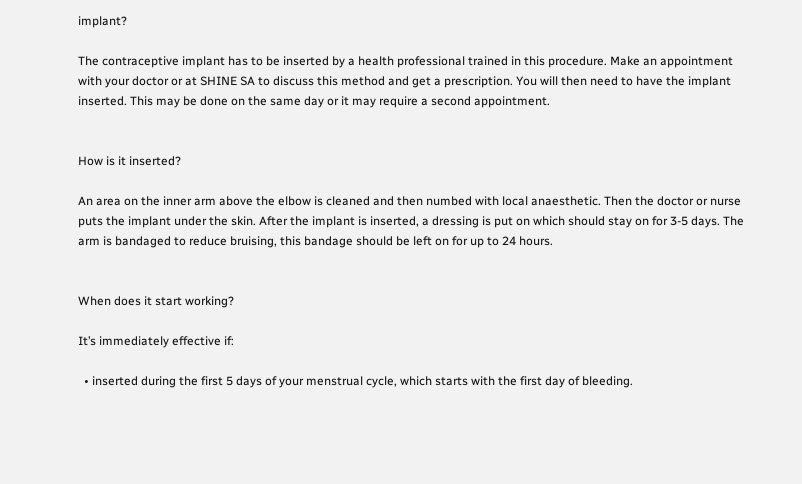implant?

The contraceptive implant has to be inserted by a health professional trained in this procedure. Make an appointment with your doctor or at SHINE SA to discuss this method and get a prescription. You will then need to have the implant inserted. This may be done on the same day or it may require a second appointment.


How is it inserted?

An area on the inner arm above the elbow is cleaned and then numbed with local anaesthetic. Then the doctor or nurse puts the implant under the skin. After the implant is inserted, a dressing is put on which should stay on for 3-5 days. The arm is bandaged to reduce bruising, this bandage should be left on for up to 24 hours.


When does it start working?

It’s immediately effective if:

  • inserted during the first 5 days of your menstrual cycle, which starts with the first day of bleeding.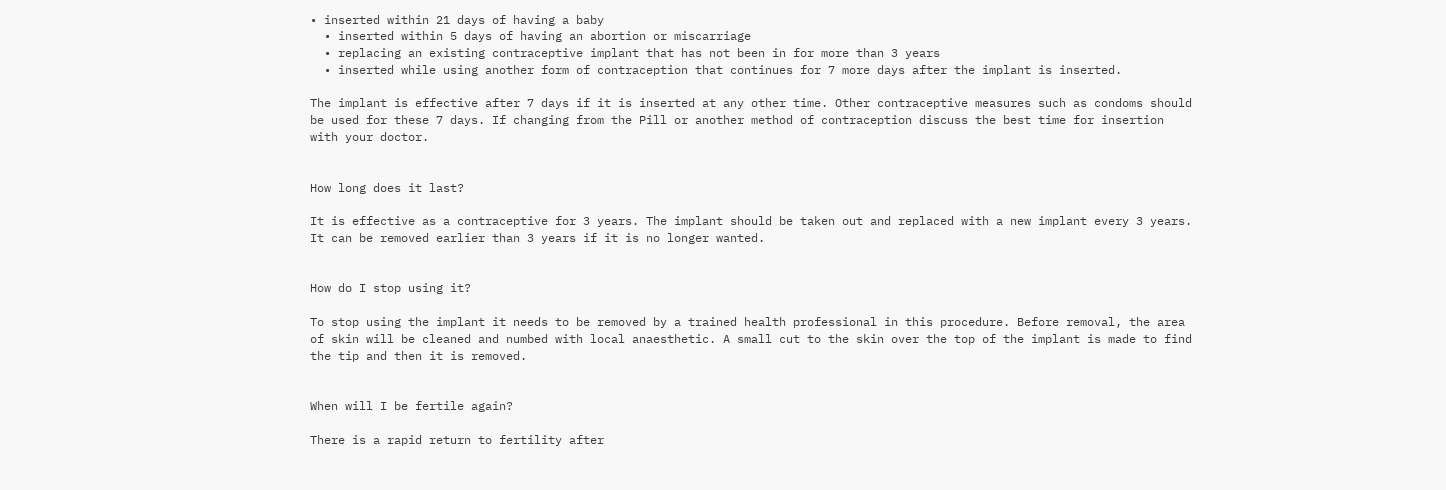• inserted within 21 days of having a baby
  • inserted within 5 days of having an abortion or miscarriage
  • replacing an existing contraceptive implant that has not been in for more than 3 years
  • inserted while using another form of contraception that continues for 7 more days after the implant is inserted.

The implant is effective after 7 days if it is inserted at any other time. Other contraceptive measures such as condoms should be used for these 7 days. If changing from the Pill or another method of contraception discuss the best time for insertion with your doctor.


How long does it last?

It is effective as a contraceptive for 3 years. The implant should be taken out and replaced with a new implant every 3 years. It can be removed earlier than 3 years if it is no longer wanted.


How do I stop using it?

To stop using the implant it needs to be removed by a trained health professional in this procedure. Before removal, the area of skin will be cleaned and numbed with local anaesthetic. A small cut to the skin over the top of the implant is made to find the tip and then it is removed.


When will I be fertile again?

There is a rapid return to fertility after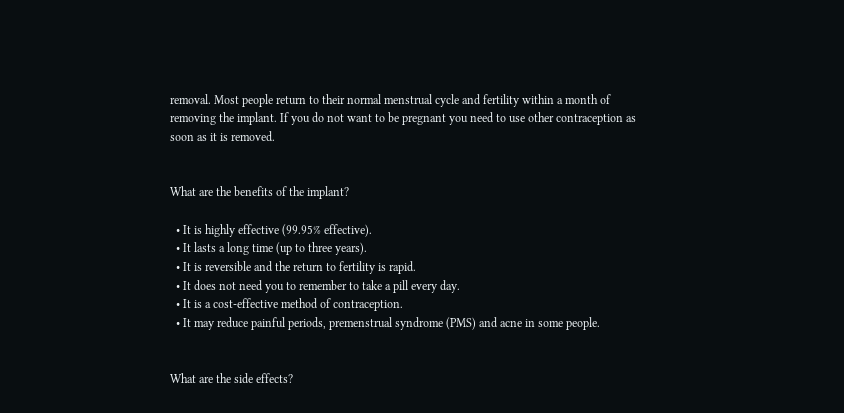removal. Most people return to their normal menstrual cycle and fertility within a month of removing the implant. If you do not want to be pregnant you need to use other contraception as soon as it is removed.


What are the benefits of the implant?

  • It is highly effective (99.95% effective).
  • It lasts a long time (up to three years).
  • It is reversible and the return to fertility is rapid.
  • It does not need you to remember to take a pill every day.
  • It is a cost-effective method of contraception.
  • It may reduce painful periods, premenstrual syndrome (PMS) and acne in some people.


What are the side effects?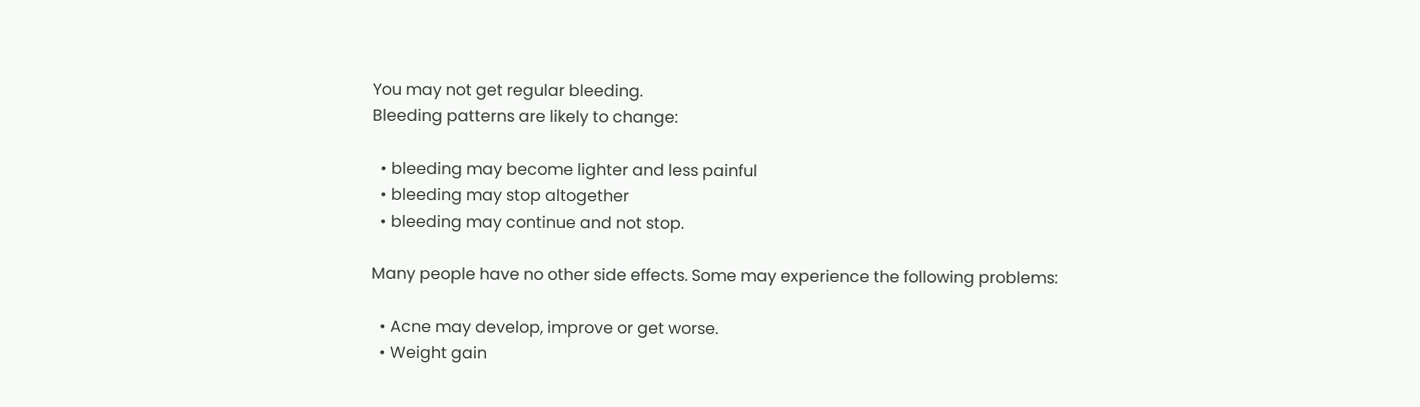You may not get regular bleeding.
Bleeding patterns are likely to change:

  • bleeding may become lighter and less painful
  • bleeding may stop altogether
  • bleeding may continue and not stop.

Many people have no other side effects. Some may experience the following problems:

  • Acne may develop, improve or get worse.
  • Weight gain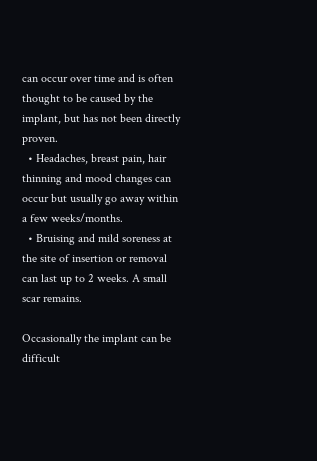can occur over time and is often thought to be caused by the implant, but has not been directly proven.
  • Headaches, breast pain, hair thinning and mood changes can occur but usually go away within a few weeks/months.
  • Bruising and mild soreness at the site of insertion or removal can last up to 2 weeks. A small scar remains.

Occasionally the implant can be difficult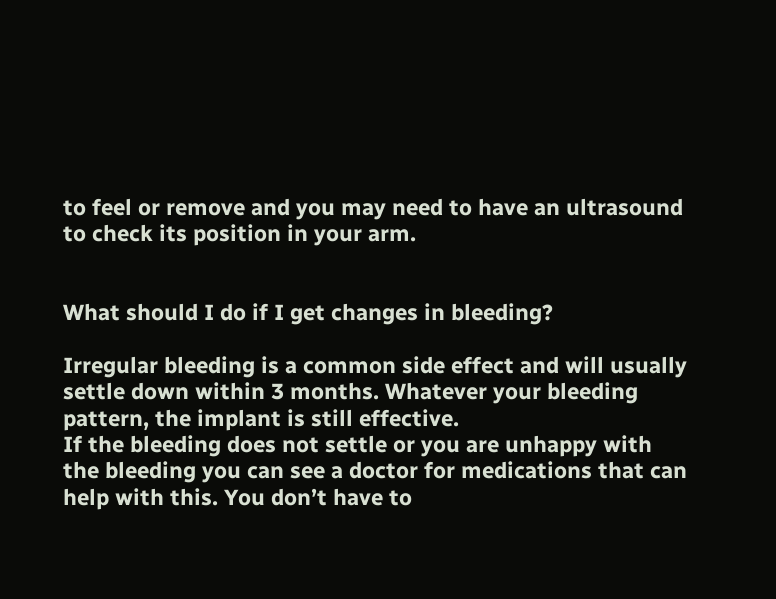to feel or remove and you may need to have an ultrasound to check its position in your arm.


What should I do if I get changes in bleeding?

Irregular bleeding is a common side effect and will usually settle down within 3 months. Whatever your bleeding pattern, the implant is still effective.
If the bleeding does not settle or you are unhappy with the bleeding you can see a doctor for medications that can help with this. You don’t have to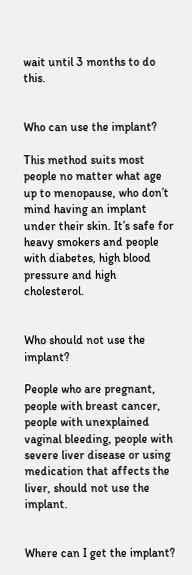wait until 3 months to do this.


Who can use the implant?

This method suits most people no matter what age up to menopause, who don’t mind having an implant under their skin. It’s safe for heavy smokers and people with diabetes, high blood pressure and high cholesterol.


Who should not use the implant?

People who are pregnant, people with breast cancer, people with unexplained vaginal bleeding, people with severe liver disease or using medication that affects the liver, should not use the implant.


Where can I get the implant?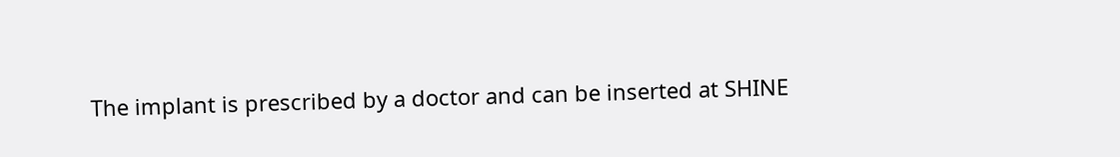The implant is prescribed by a doctor and can be inserted at SHINE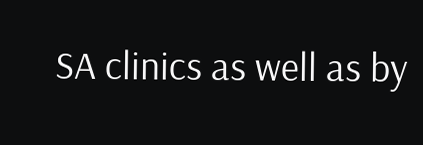SA clinics as well as by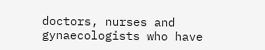doctors, nurses and gynaecologists who have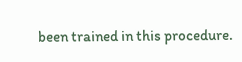been trained in this procedure.